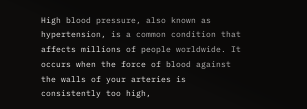High blood pressure, also known as hypertension, is a common condition that affects millions of people worldwide. It occurs when the force of blood against the walls of your arteries is consistently too high,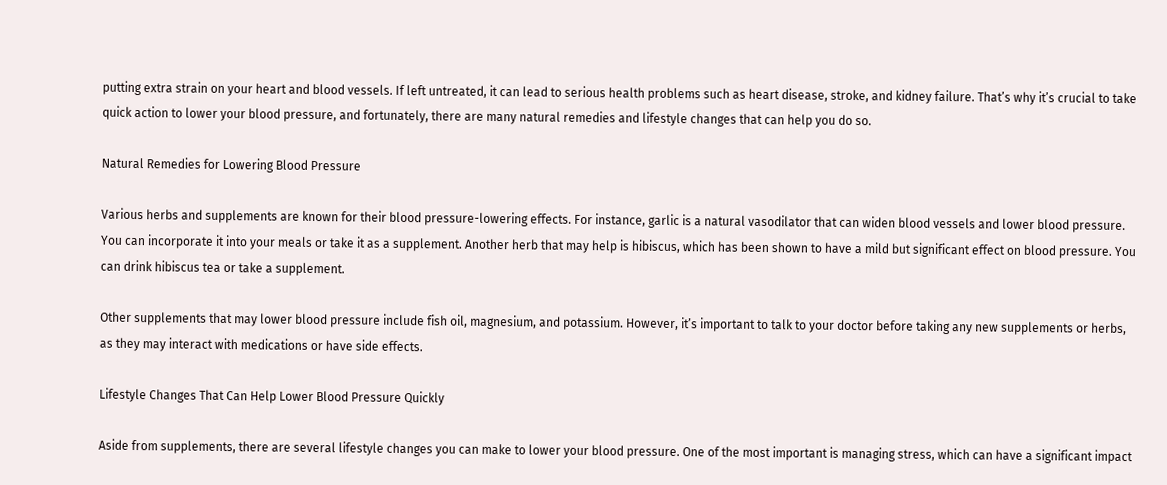putting extra strain on your heart and blood vessels. If left untreated, it can lead to serious health problems such as heart disease, stroke, and kidney failure. That’s why it’s crucial to take quick action to lower your blood pressure, and fortunately, there are many natural remedies and lifestyle changes that can help you do so.

Natural Remedies for Lowering Blood Pressure

Various herbs and supplements are known for their blood pressure-lowering effects. For instance, garlic is a natural vasodilator that can widen blood vessels and lower blood pressure. You can incorporate it into your meals or take it as a supplement. Another herb that may help is hibiscus, which has been shown to have a mild but significant effect on blood pressure. You can drink hibiscus tea or take a supplement.

Other supplements that may lower blood pressure include fish oil, magnesium, and potassium. However, it’s important to talk to your doctor before taking any new supplements or herbs, as they may interact with medications or have side effects.

Lifestyle Changes That Can Help Lower Blood Pressure Quickly

Aside from supplements, there are several lifestyle changes you can make to lower your blood pressure. One of the most important is managing stress, which can have a significant impact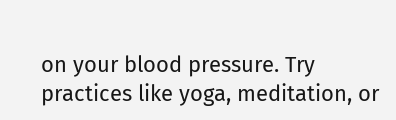on your blood pressure. Try practices like yoga, meditation, or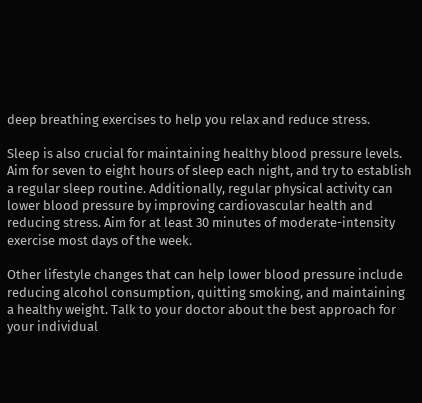deep breathing exercises to help you relax and reduce stress.

Sleep is also crucial for maintaining healthy blood pressure levels. Aim for seven to eight hours of sleep each night, and try to establish a regular sleep routine. Additionally, regular physical activity can lower blood pressure by improving cardiovascular health and reducing stress. Aim for at least 30 minutes of moderate-intensity exercise most days of the week.

Other lifestyle changes that can help lower blood pressure include reducing alcohol consumption, quitting smoking, and maintaining a healthy weight. Talk to your doctor about the best approach for your individual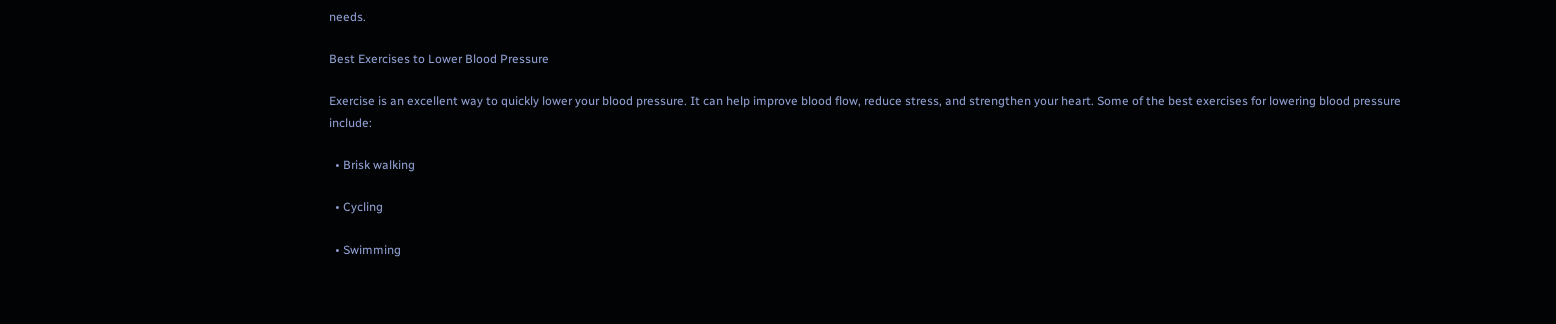needs.

Best Exercises to Lower Blood Pressure

Exercise is an excellent way to quickly lower your blood pressure. It can help improve blood flow, reduce stress, and strengthen your heart. Some of the best exercises for lowering blood pressure include:

  • Brisk walking

  • Cycling

  • Swimming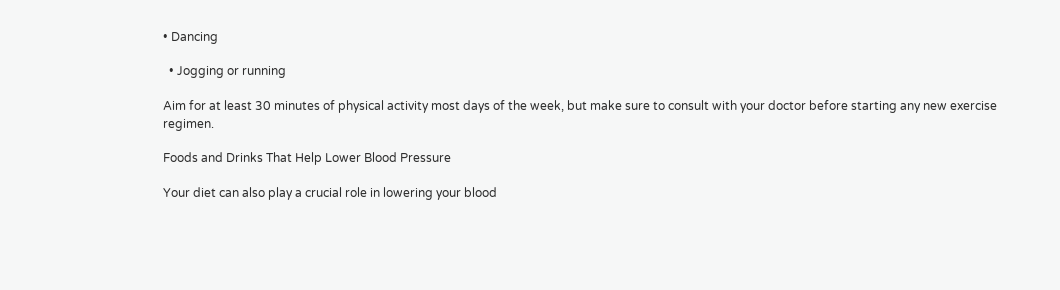• Dancing

  • Jogging or running

Aim for at least 30 minutes of physical activity most days of the week, but make sure to consult with your doctor before starting any new exercise regimen.

Foods and Drinks That Help Lower Blood Pressure

Your diet can also play a crucial role in lowering your blood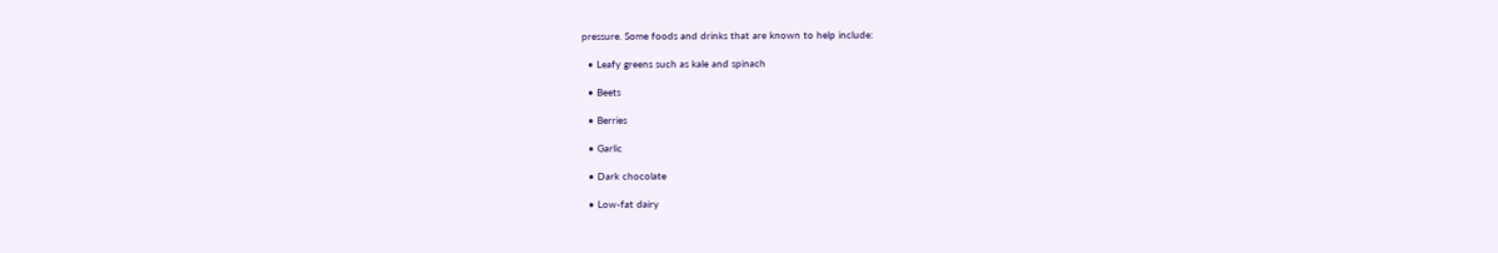pressure. Some foods and drinks that are known to help include:

  • Leafy greens such as kale and spinach

  • Beets

  • Berries

  • Garlic

  • Dark chocolate

  • Low-fat dairy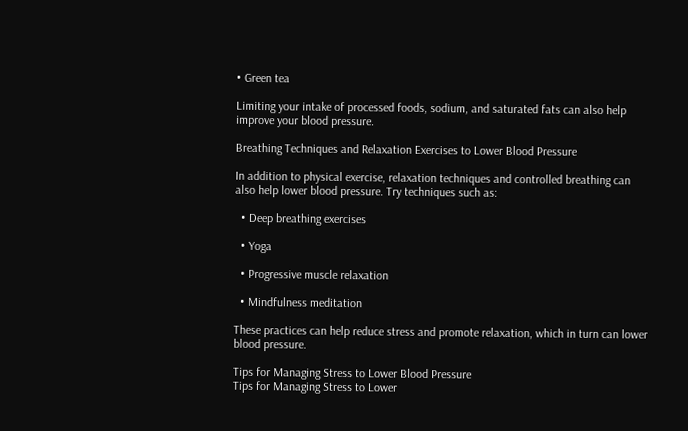• Green tea

Limiting your intake of processed foods, sodium, and saturated fats can also help improve your blood pressure.

Breathing Techniques and Relaxation Exercises to Lower Blood Pressure

In addition to physical exercise, relaxation techniques and controlled breathing can also help lower blood pressure. Try techniques such as:

  • Deep breathing exercises

  • Yoga

  • Progressive muscle relaxation

  • Mindfulness meditation

These practices can help reduce stress and promote relaxation, which in turn can lower blood pressure.

Tips for Managing Stress to Lower Blood Pressure
Tips for Managing Stress to Lower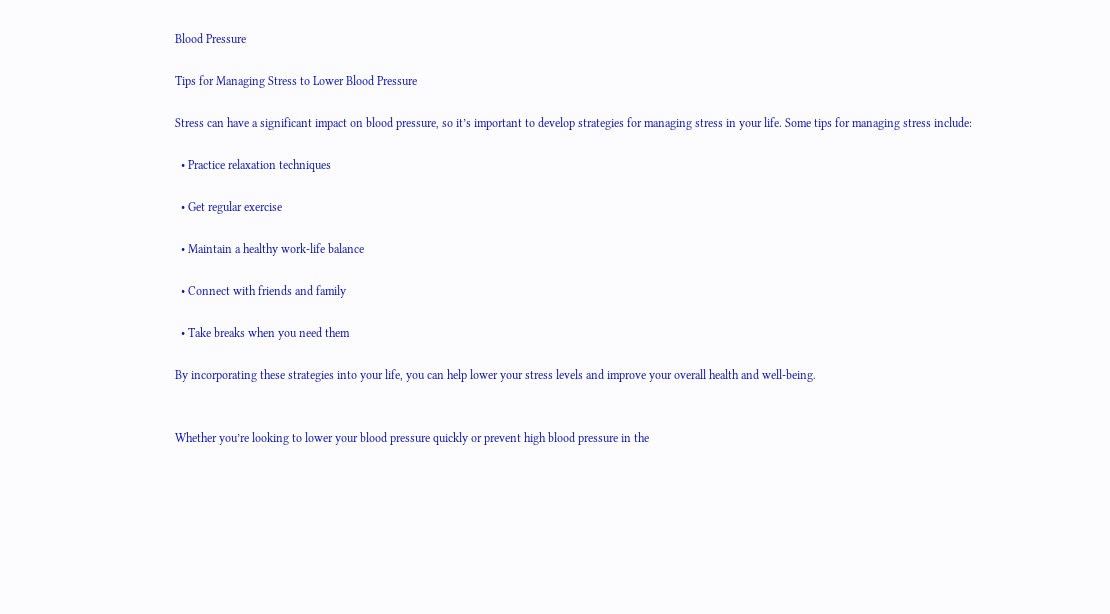Blood Pressure

Tips for Managing Stress to Lower Blood Pressure

Stress can have a significant impact on blood pressure, so it’s important to develop strategies for managing stress in your life. Some tips for managing stress include:

  • Practice relaxation techniques

  • Get regular exercise

  • Maintain a healthy work-life balance

  • Connect with friends and family

  • Take breaks when you need them

By incorporating these strategies into your life, you can help lower your stress levels and improve your overall health and well-being.


Whether you’re looking to lower your blood pressure quickly or prevent high blood pressure in the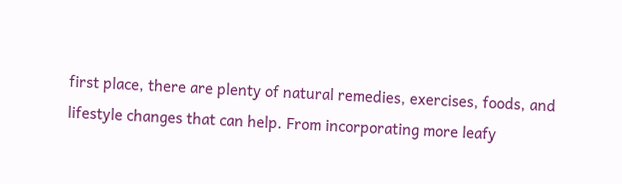first place, there are plenty of natural remedies, exercises, foods, and lifestyle changes that can help. From incorporating more leafy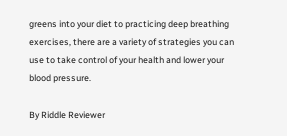greens into your diet to practicing deep breathing exercises, there are a variety of strategies you can use to take control of your health and lower your blood pressure.

By Riddle Reviewer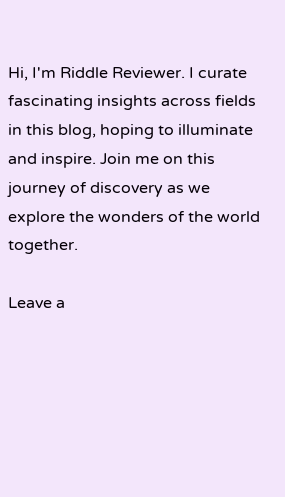Hi, I'm Riddle Reviewer. I curate fascinating insights across fields in this blog, hoping to illuminate and inspire. Join me on this journey of discovery as we explore the wonders of the world together.

Leave a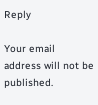Reply

Your email address will not be published.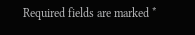Required fields are marked *